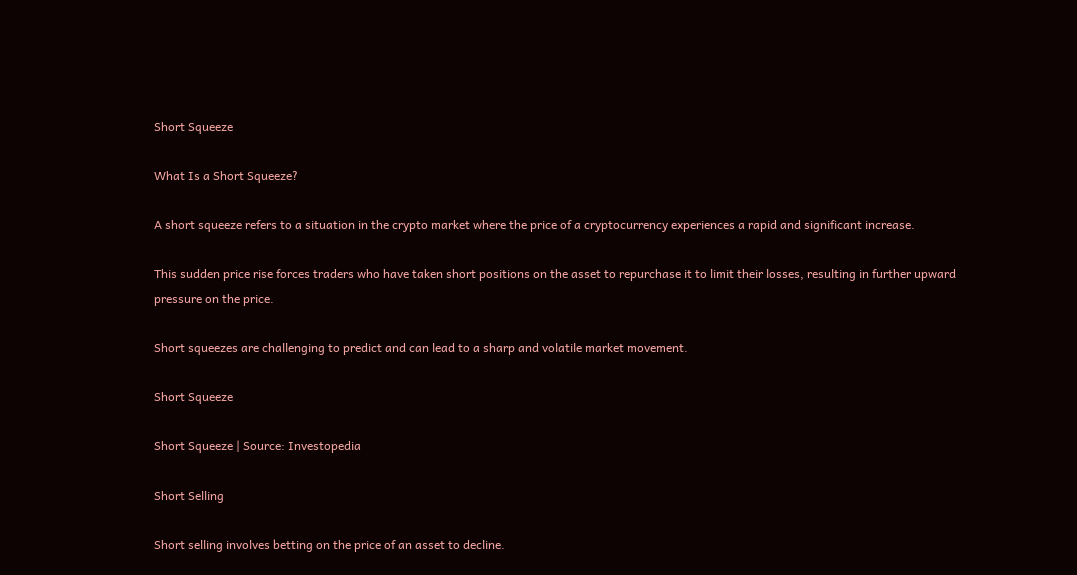Short Squeeze

What Is a Short Squeeze?

A short squeeze refers to a situation in the crypto market where the price of a cryptocurrency experiences a rapid and significant increase.

This sudden price rise forces traders who have taken short positions on the asset to repurchase it to limit their losses, resulting in further upward pressure on the price.

Short squeezes are challenging to predict and can lead to a sharp and volatile market movement.

Short Squeeze

Short Squeeze | Source: Investopedia

Short Selling

Short selling involves betting on the price of an asset to decline.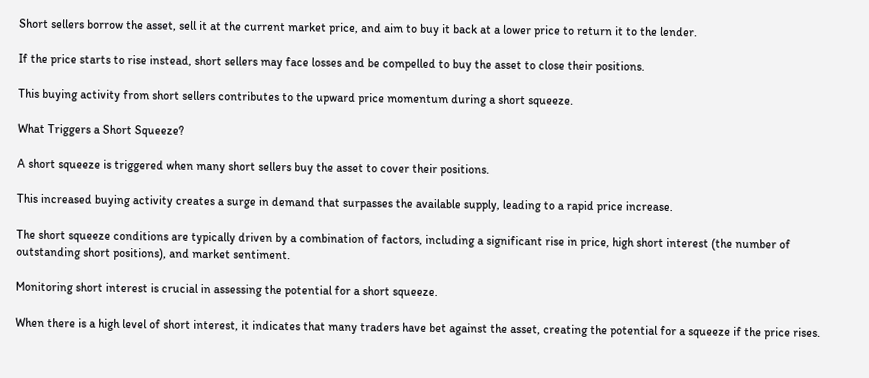Short sellers borrow the asset, sell it at the current market price, and aim to buy it back at a lower price to return it to the lender.

If the price starts to rise instead, short sellers may face losses and be compelled to buy the asset to close their positions.

This buying activity from short sellers contributes to the upward price momentum during a short squeeze.

What Triggers a Short Squeeze?

A short squeeze is triggered when many short sellers buy the asset to cover their positions.

This increased buying activity creates a surge in demand that surpasses the available supply, leading to a rapid price increase.

The short squeeze conditions are typically driven by a combination of factors, including a significant rise in price, high short interest (the number of outstanding short positions), and market sentiment.

Monitoring short interest is crucial in assessing the potential for a short squeeze.

When there is a high level of short interest, it indicates that many traders have bet against the asset, creating the potential for a squeeze if the price rises.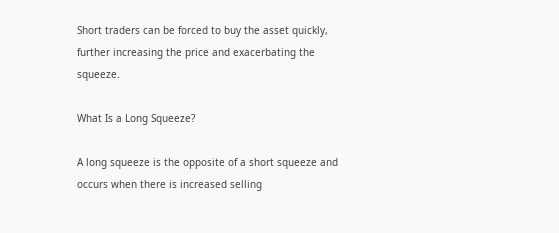Short traders can be forced to buy the asset quickly, further increasing the price and exacerbating the squeeze.

What Is a Long Squeeze?

A long squeeze is the opposite of a short squeeze and occurs when there is increased selling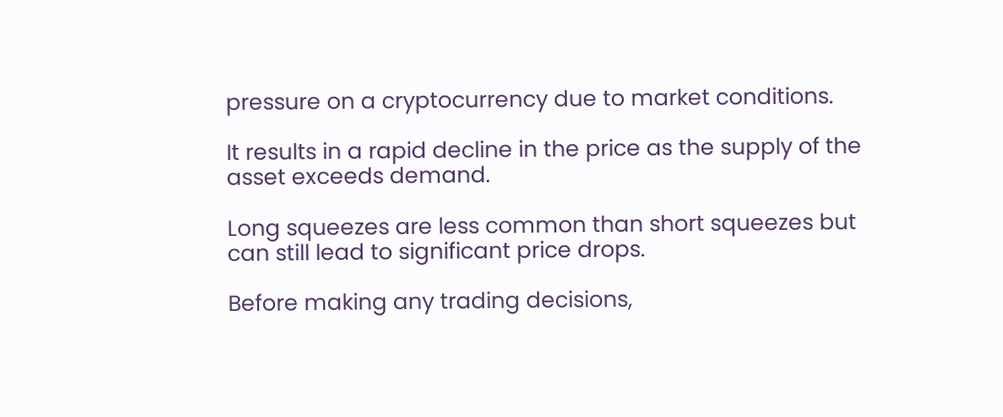pressure on a cryptocurrency due to market conditions.

It results in a rapid decline in the price as the supply of the asset exceeds demand.

Long squeezes are less common than short squeezes but can still lead to significant price drops.

Before making any trading decisions,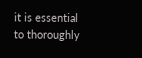it is essential to thoroughly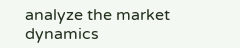analyze the market dynamics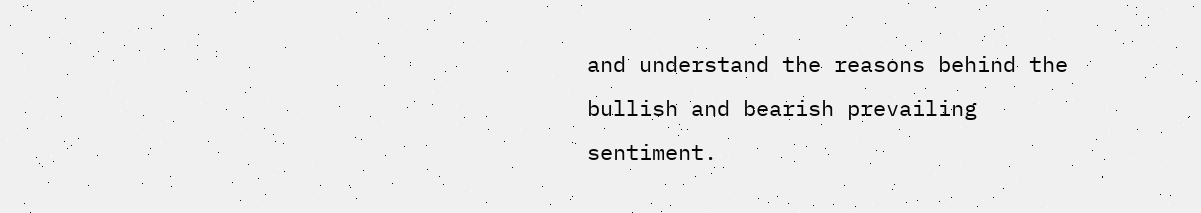and understand the reasons behind the bullish and bearish prevailing sentiment.